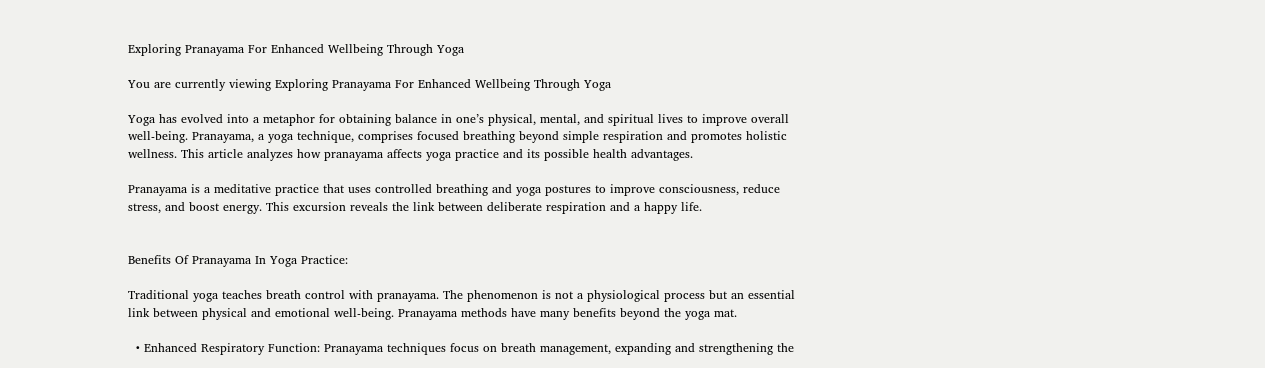Exploring Pranayama For Enhanced Wellbeing Through Yoga

You are currently viewing Exploring Pranayama For Enhanced Wellbeing Through Yoga

Yoga has evolved into a metaphor for obtaining balance in one’s physical, mental, and spiritual lives to improve overall well-being. Pranayama, a yoga technique, comprises focused breathing beyond simple respiration and promotes holistic wellness. This article analyzes how pranayama affects yoga practice and its possible health advantages.

Pranayama is a meditative practice that uses controlled breathing and yoga postures to improve consciousness, reduce stress, and boost energy. This excursion reveals the link between deliberate respiration and a happy life.


Benefits Of Pranayama In Yoga Practice:

Traditional yoga teaches breath control with pranayama. The phenomenon is not a physiological process but an essential link between physical and emotional well-being. Pranayama methods have many benefits beyond the yoga mat.

  • Enhanced Respiratory Function: Pranayama techniques focus on breath management, expanding and strengthening the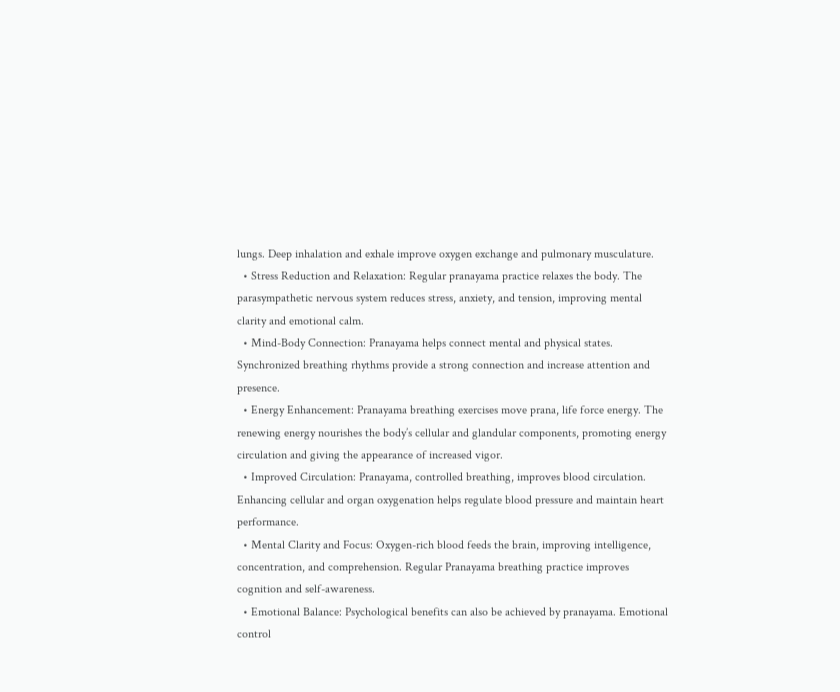lungs. Deep inhalation and exhale improve oxygen exchange and pulmonary musculature.
  • Stress Reduction and Relaxation: Regular pranayama practice relaxes the body. The parasympathetic nervous system reduces stress, anxiety, and tension, improving mental clarity and emotional calm.
  • Mind-Body Connection: Pranayama helps connect mental and physical states. Synchronized breathing rhythms provide a strong connection and increase attention and presence.
  • Energy Enhancement: Pranayama breathing exercises move prana, life force energy. The renewing energy nourishes the body’s cellular and glandular components, promoting energy circulation and giving the appearance of increased vigor.
  • Improved Circulation: Pranayama, controlled breathing, improves blood circulation. Enhancing cellular and organ oxygenation helps regulate blood pressure and maintain heart performance.
  • Mental Clarity and Focus: Oxygen-rich blood feeds the brain, improving intelligence, concentration, and comprehension. Regular Pranayama breathing practice improves cognition and self-awareness.
  • Emotional Balance: Psychological benefits can also be achieved by pranayama. Emotional control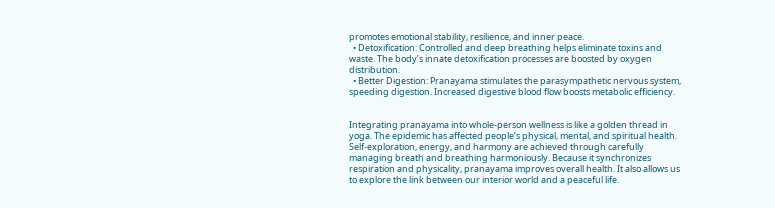promotes emotional stability, resilience, and inner peace.
  • Detoxification: Controlled and deep breathing helps eliminate toxins and waste. The body’s innate detoxification processes are boosted by oxygen distribution.
  • Better Digestion: Pranayama stimulates the parasympathetic nervous system, speeding digestion. Increased digestive blood flow boosts metabolic efficiency.


Integrating pranayama into whole-person wellness is like a golden thread in yoga. The epidemic has affected people’s physical, mental, and spiritual health. Self-exploration, energy, and harmony are achieved through carefully managing breath and breathing harmoniously. Because it synchronizes respiration and physicality, pranayama improves overall health. It also allows us to explore the link between our interior world and a peaceful life.